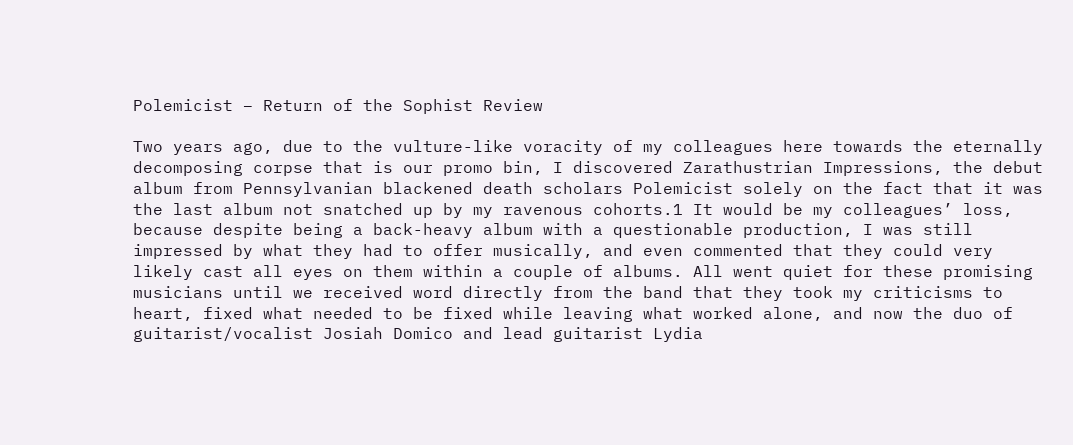Polemicist – Return of the Sophist Review

Two years ago, due to the vulture-like voracity of my colleagues here towards the eternally decomposing corpse that is our promo bin, I discovered Zarathustrian Impressions, the debut album from Pennsylvanian blackened death scholars Polemicist solely on the fact that it was the last album not snatched up by my ravenous cohorts.1 It would be my colleagues’ loss, because despite being a back-heavy album with a questionable production, I was still impressed by what they had to offer musically, and even commented that they could very likely cast all eyes on them within a couple of albums. All went quiet for these promising musicians until we received word directly from the band that they took my criticisms to heart, fixed what needed to be fixed while leaving what worked alone, and now the duo of guitarist/vocalist Josiah Domico and lead guitarist Lydia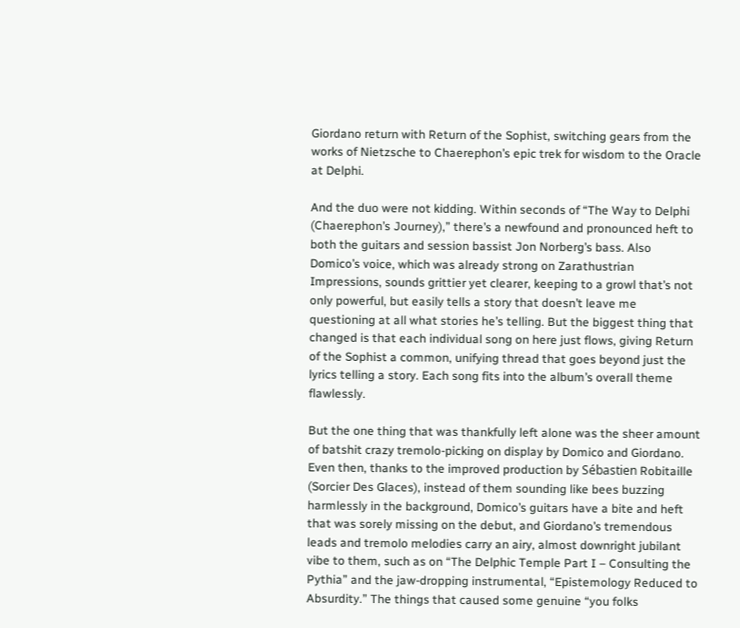Giordano return with Return of the Sophist, switching gears from the works of Nietzsche to Chaerephon’s epic trek for wisdom to the Oracle at Delphi.

And the duo were not kidding. Within seconds of “The Way to Delphi (Chaerephon’s Journey),” there’s a newfound and pronounced heft to both the guitars and session bassist Jon Norberg’s bass. Also Domico’s voice, which was already strong on Zarathustrian Impressions, sounds grittier yet clearer, keeping to a growl that’s not only powerful, but easily tells a story that doesn’t leave me questioning at all what stories he’s telling. But the biggest thing that changed is that each individual song on here just flows, giving Return of the Sophist a common, unifying thread that goes beyond just the lyrics telling a story. Each song fits into the album’s overall theme flawlessly.

But the one thing that was thankfully left alone was the sheer amount of batshit crazy tremolo-picking on display by Domico and Giordano. Even then, thanks to the improved production by Sébastien Robitaille (Sorcier Des Glaces), instead of them sounding like bees buzzing harmlessly in the background, Domico’s guitars have a bite and heft that was sorely missing on the debut, and Giordano’s tremendous leads and tremolo melodies carry an airy, almost downright jubilant vibe to them, such as on “The Delphic Temple Part I – Consulting the Pythia” and the jaw-dropping instrumental, “Epistemology Reduced to Absurdity.” The things that caused some genuine “you folks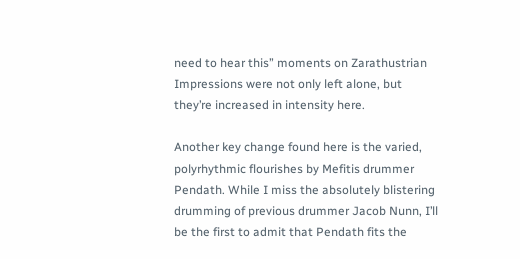need to hear this” moments on Zarathustrian Impressions were not only left alone, but they’re increased in intensity here.

Another key change found here is the varied, polyrhythmic flourishes by Mefitis drummer Pendath. While I miss the absolutely blistering drumming of previous drummer Jacob Nunn, I’ll be the first to admit that Pendath fits the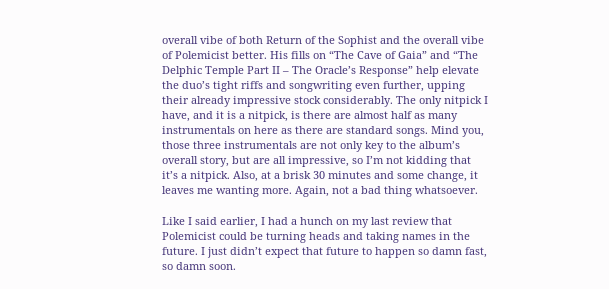overall vibe of both Return of the Sophist and the overall vibe of Polemicist better. His fills on “The Cave of Gaia” and “The Delphic Temple Part II – The Oracle’s Response” help elevate the duo’s tight riffs and songwriting even further, upping their already impressive stock considerably. The only nitpick I have, and it is a nitpick, is there are almost half as many instrumentals on here as there are standard songs. Mind you, those three instrumentals are not only key to the album’s overall story, but are all impressive, so I’m not kidding that it’s a nitpick. Also, at a brisk 30 minutes and some change, it leaves me wanting more. Again, not a bad thing whatsoever.

Like I said earlier, I had a hunch on my last review that Polemicist could be turning heads and taking names in the future. I just didn’t expect that future to happen so damn fast, so damn soon.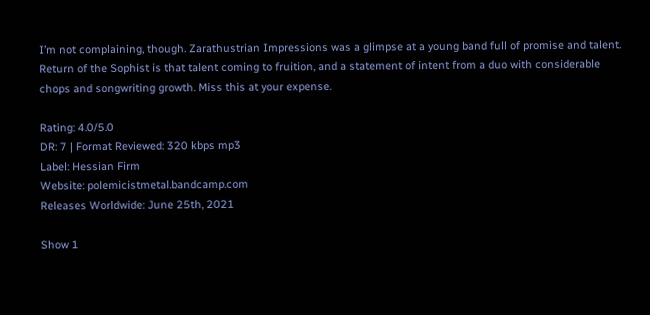I’m not complaining, though. Zarathustrian Impressions was a glimpse at a young band full of promise and talent. Return of the Sophist is that talent coming to fruition, and a statement of intent from a duo with considerable chops and songwriting growth. Miss this at your expense.

Rating: 4.0/5.0
DR: 7 | Format Reviewed: 320 kbps mp3
Label: Hessian Firm
Website: polemicistmetal.bandcamp.com
Releases Worldwide: June 25th, 2021

Show 1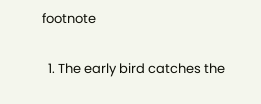footnote

  1. The early bird catches the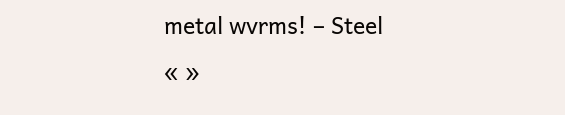metal wvrms! – Steel
« »